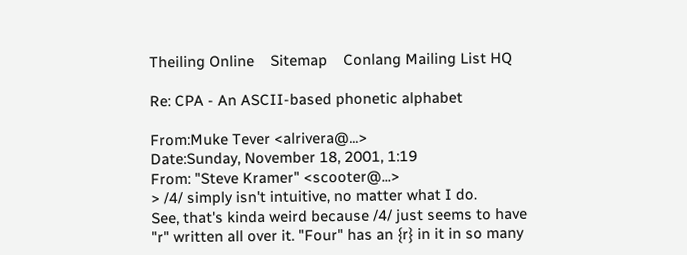Theiling Online    Sitemap    Conlang Mailing List HQ

Re: CPA - An ASCII-based phonetic alphabet

From:Muke Tever <alrivera@...>
Date:Sunday, November 18, 2001, 1:19
From: "Steve Kramer" <scooter@...>
> /4/ simply isn't intuitive, no matter what I do.
See, that's kinda weird because /4/ just seems to have "r" written all over it. "Four" has an {r} in it in so many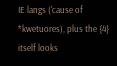IE langs ('cause of *kwetuores), plus the {4} itself looks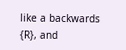like a backwards {R}, and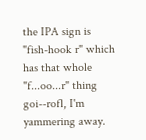the IPA sign is "fish-hook r" which has that whole "f...oo...r" thing goi--rofl, I'm yammering away.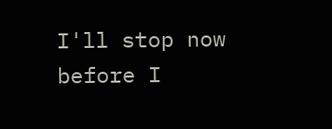I'll stop now before I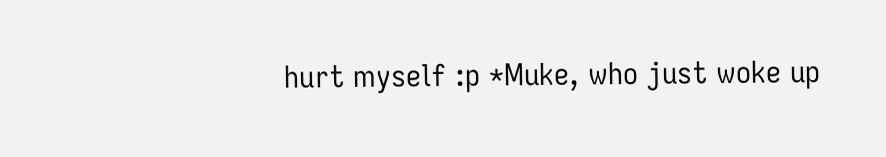hurt myself :p *Muke, who just woke up